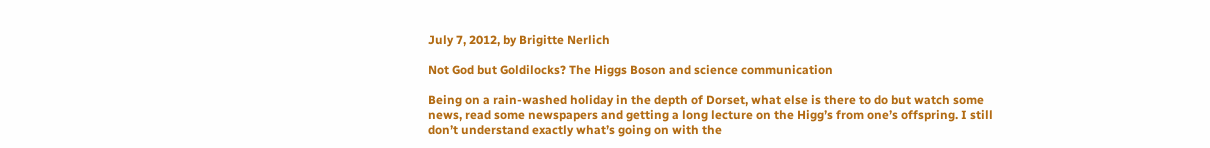July 7, 2012, by Brigitte Nerlich

Not God but Goldilocks? The Higgs Boson and science communication

Being on a rain-washed holiday in the depth of Dorset, what else is there to do but watch some news, read some newspapers and getting a long lecture on the Higg’s from one’s offspring. I still don’t understand exactly what’s going on with the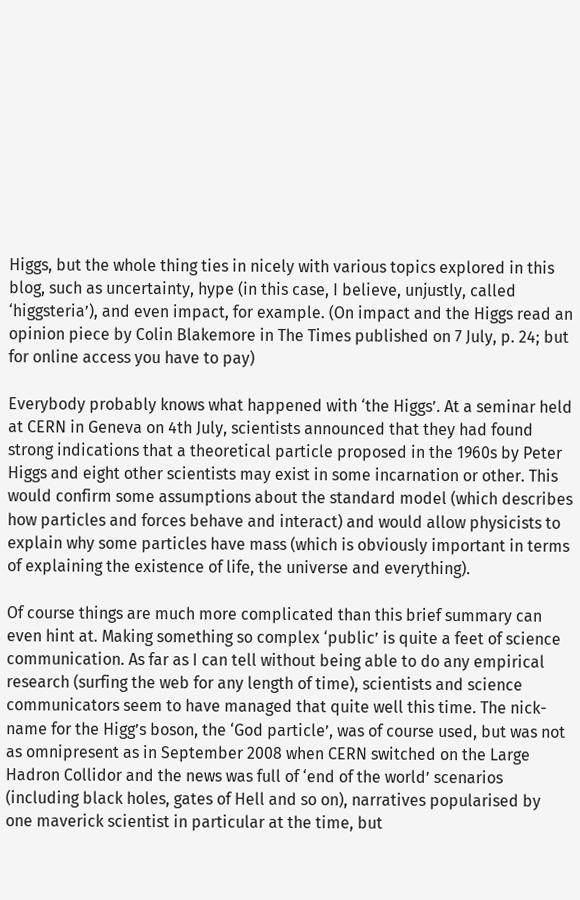Higgs, but the whole thing ties in nicely with various topics explored in this blog, such as uncertainty, hype (in this case, I believe, unjustly, called ‘higgsteria’), and even impact, for example. (On impact and the Higgs read an opinion piece by Colin Blakemore in The Times published on 7 July, p. 24; but for online access you have to pay)

Everybody probably knows what happened with ‘the Higgs’. At a seminar held at CERN in Geneva on 4th July, scientists announced that they had found strong indications that a theoretical particle proposed in the 1960s by Peter Higgs and eight other scientists may exist in some incarnation or other. This would confirm some assumptions about the standard model (which describes how particles and forces behave and interact) and would allow physicists to explain why some particles have mass (which is obviously important in terms of explaining the existence of life, the universe and everything).

Of course things are much more complicated than this brief summary can even hint at. Making something so complex ‘public’ is quite a feet of science communication. As far as I can tell without being able to do any empirical research (surfing the web for any length of time), scientists and science communicators seem to have managed that quite well this time. The nick-name for the Higg’s boson, the ‘God particle’, was of course used, but was not as omnipresent as in September 2008 when CERN switched on the Large Hadron Collidor and the news was full of ‘end of the world’ scenarios (including black holes, gates of Hell and so on), narratives popularised by one maverick scientist in particular at the time, but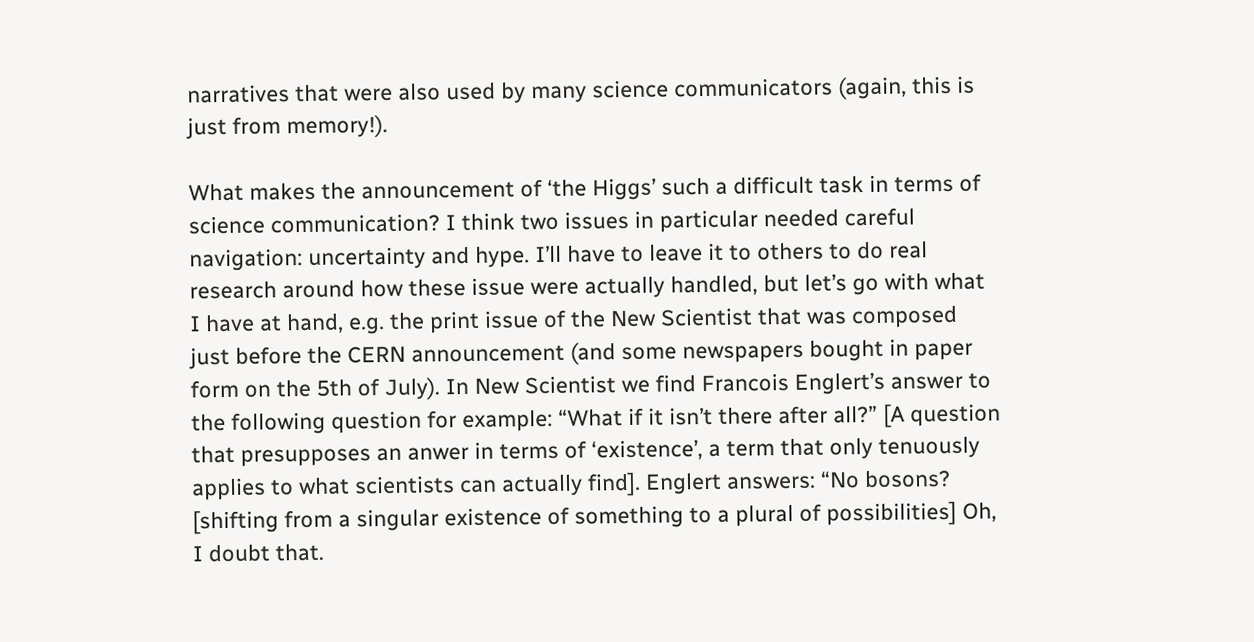narratives that were also used by many science communicators (again, this is just from memory!).

What makes the announcement of ‘the Higgs’ such a difficult task in terms of science communication? I think two issues in particular needed careful navigation: uncertainty and hype. I’ll have to leave it to others to do real research around how these issue were actually handled, but let’s go with what I have at hand, e.g. the print issue of the New Scientist that was composed just before the CERN announcement (and some newspapers bought in paper form on the 5th of July). In New Scientist we find Francois Englert’s answer to the following question for example: “What if it isn’t there after all?” [A question that presupposes an anwer in terms of ‘existence’, a term that only tenuously applies to what scientists can actually find]. Englert answers: “No bosons? [shifting from a singular existence of something to a plural of possibilities] Oh, I doubt that.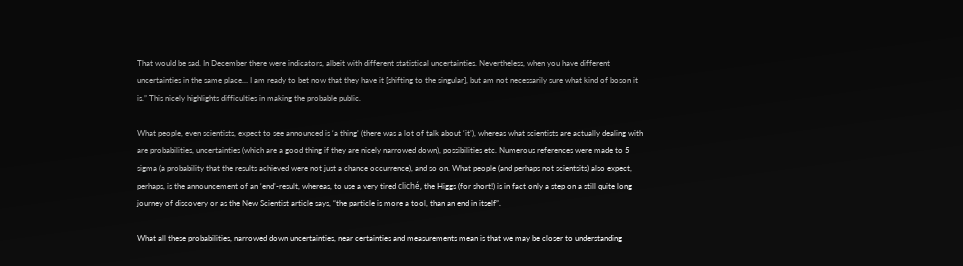That would be sad. In December there were indicators, albeit with different statistical uncertainties. Nevertheless, when you have different uncertainties in the same place… I am ready to bet now that they have it [shifting to the singular], but am not necessarily sure what kind of boson it is.” This nicely highlights difficulties in making the probable public.

What people, even scientists, expect to see announced is ‘a thing’ (there was a lot of talk about ‘it’), whereas what scientists are actually dealing with are probabilities, uncertainties (which are a good thing if they are nicely narrowed down), possibilities etc. Numerous references were made to 5 sigma (a probability that the results achieved were not just a chance occurrence), and so on. What people (and perhaps not scientsits) also expect, perhaps, is the announcement of an ‘end’-result, whereas, to use a very tired cliché, the Higgs (for short!) is in fact only a step on a still quite long journey of discovery or as the New Scientist article says, “the particle is more a tool, than an end in itself”.

What all these probabilities, narrowed down uncertainties, near certainties and measurements mean is that we may be closer to understanding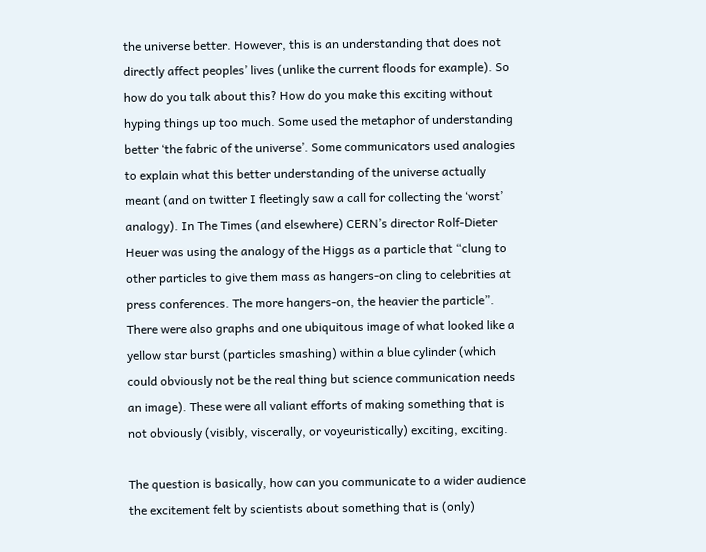the universe better. However, this is an understanding that does not directly affect peoples’ lives (unlike the current floods for example). So how do you talk about this? How do you make this exciting without hyping things up too much. Some used the metaphor of understanding better ‘the fabric of the universe’. Some communicators used analogies to explain what this better understanding of the universe actually meant (and on twitter I fleetingly saw a call for collecting the ‘worst’ analogy). In The Times (and elsewhere) CERN’s director Rolf-Dieter Heuer was using the analogy of the Higgs as a particle that “clung to other particles to give them mass as hangers-on cling to celebrities at press conferences. The more hangers-on, the heavier the particle”. There were also graphs and one ubiquitous image of what looked like a yellow star burst (particles smashing) within a blue cylinder (which could obviously not be the real thing but science communication needs an image). These were all valiant efforts of making something that is not obviously (visibly, viscerally, or voyeuristically) exciting, exciting.

The question is basically, how can you communicate to a wider audience the excitement felt by scientists about something that is (only)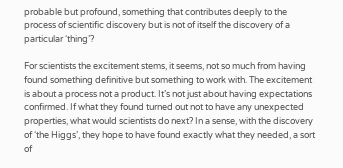probable but profound, something that contributes deeply to the process of scientific discovery but is not of itself the discovery of a particular ‘thing’?

For scientists the excitement stems, it seems, not so much from having found something definitive but something to work with. The excitement is about a process not a product. It’s not just about having expectations confirmed. If what they found turned out not to have any unexpected properties, what would scientists do next? In a sense, with the discovery of ‘the Higgs’, they hope to have found exactly what they needed, a sort of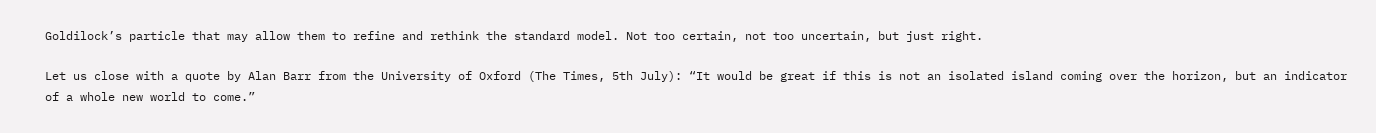Goldilock’s particle that may allow them to refine and rethink the standard model. Not too certain, not too uncertain, but just right.

Let us close with a quote by Alan Barr from the University of Oxford (The Times, 5th July): “It would be great if this is not an isolated island coming over the horizon, but an indicator of a whole new world to come.”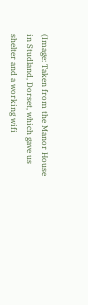(Image: Taken from the Manor House in Studland, Dorset, which gave us shelter and a working wifi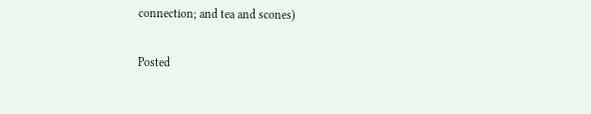connection; and tea and scones)

Posted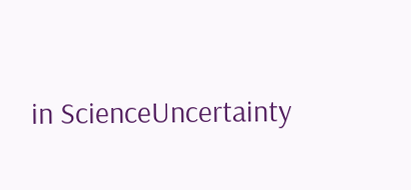in ScienceUncertainty